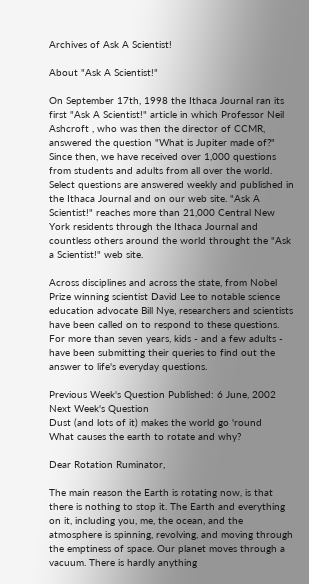Archives of Ask A Scientist!

About "Ask A Scientist!"

On September 17th, 1998 the Ithaca Journal ran its first "Ask A Scientist!" article in which Professor Neil Ashcroft , who was then the director of CCMR, answered the question "What is Jupiter made of?" Since then, we have received over 1,000 questions from students and adults from all over the world. Select questions are answered weekly and published in the Ithaca Journal and on our web site. "Ask A Scientist!" reaches more than 21,000 Central New York residents through the Ithaca Journal and countless others around the world throught the "Ask a Scientist!" web site.

Across disciplines and across the state, from Nobel Prize winning scientist David Lee to notable science education advocate Bill Nye, researchers and scientists have been called on to respond to these questions. For more than seven years, kids - and a few adults - have been submitting their queries to find out the answer to life's everyday questions.

Previous Week's Question Published: 6 June, 2002 Next Week's Question
Dust (and lots of it) makes the world go 'round
What causes the earth to rotate and why?

Dear Rotation Ruminator,

The main reason the Earth is rotating now, is that there is nothing to stop it. The Earth and everything on it, including you, me, the ocean, and the atmosphere is spinning, revolving, and moving through the emptiness of space. Our planet moves through a vacuum. There is hardly anything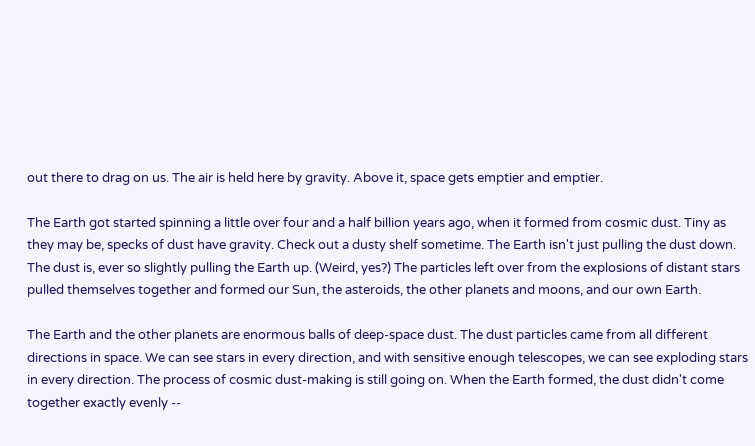out there to drag on us. The air is held here by gravity. Above it, space gets emptier and emptier.

The Earth got started spinning a little over four and a half billion years ago, when it formed from cosmic dust. Tiny as they may be, specks of dust have gravity. Check out a dusty shelf sometime. The Earth isn't just pulling the dust down. The dust is, ever so slightly pulling the Earth up. (Weird, yes?) The particles left over from the explosions of distant stars pulled themselves together and formed our Sun, the asteroids, the other planets and moons, and our own Earth.

The Earth and the other planets are enormous balls of deep-space dust. The dust particles came from all different directions in space. We can see stars in every direction, and with sensitive enough telescopes, we can see exploding stars in every direction. The process of cosmic dust-making is still going on. When the Earth formed, the dust didn't come together exactly evenly --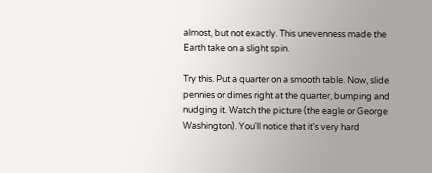almost, but not exactly. This unevenness made the Earth take on a slight spin.

Try this. Put a quarter on a smooth table. Now, slide pennies or dimes right at the quarter, bumping and nudging it. Watch the picture (the eagle or George Washington). You'll notice that it's very hard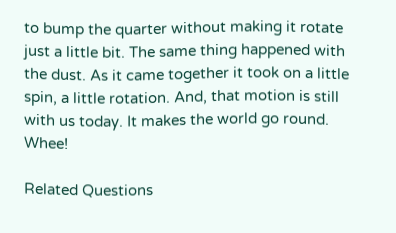to bump the quarter without making it rotate just a little bit. The same thing happened with the dust. As it came together it took on a little spin, a little rotation. And, that motion is still with us today. It makes the world go round. Whee!

Related Questions